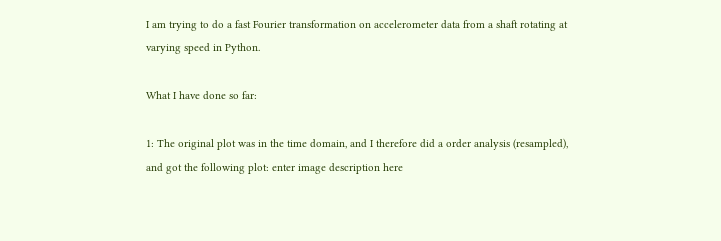I am trying to do a fast Fourier transformation on accelerometer data from a shaft rotating at varying speed in Python.

What I have done so far:

1: The original plot was in the time domain, and I therefore did a order analysis (resampled), and got the following plot: enter image description here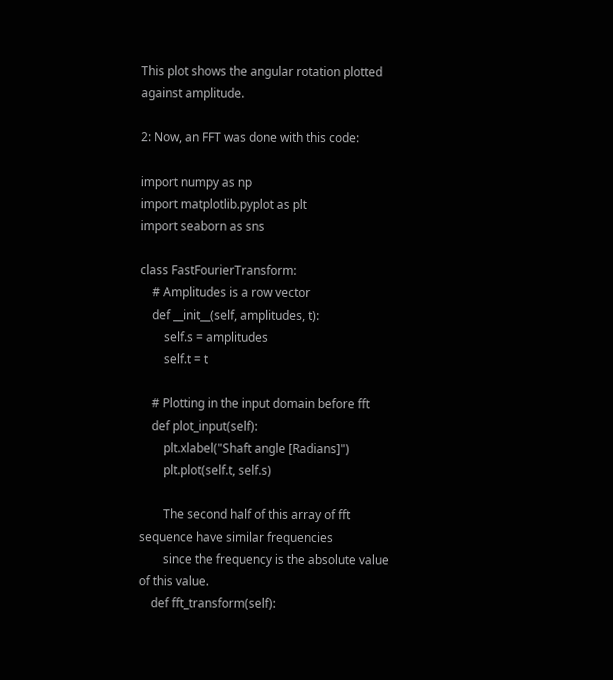This plot shows the angular rotation plotted against amplitude.

2: Now, an FFT was done with this code:

import numpy as np
import matplotlib.pyplot as plt
import seaborn as sns

class FastFourierTransform:
    # Amplitudes is a row vector
    def __init__(self, amplitudes, t):
        self.s = amplitudes
        self.t = t

    # Plotting in the input domain before fft
    def plot_input(self):
        plt.xlabel("Shaft angle [Radians]")
        plt.plot(self.t, self.s)

        The second half of this array of fft sequence have similar frequencies
        since the frequency is the absolute value of this value.
    def fft_transform(self):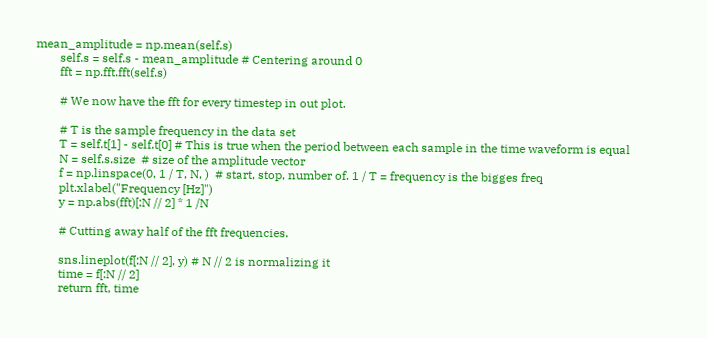mean_amplitude = np.mean(self.s)
        self.s = self.s - mean_amplitude # Centering around 0
        fft = np.fft.fft(self.s)

        # We now have the fft for every timestep in out plot.

        # T is the sample frequency in the data set
        T = self.t[1] - self.t[0] # This is true when the period between each sample in the time waveform is equal
        N = self.s.size  # size of the amplitude vector
        f = np.linspace(0, 1 / T, N, )  # start, stop, number of. 1 / T = frequency is the bigges freq
        plt.xlabel("Frequency [Hz]")
        y = np.abs(fft)[:N // 2] * 1 /N

        # Cutting away half of the fft frequencies.

        sns.lineplot(f[:N // 2], y) # N // 2 is normalizing it
        time = f[:N // 2]
        return fft, time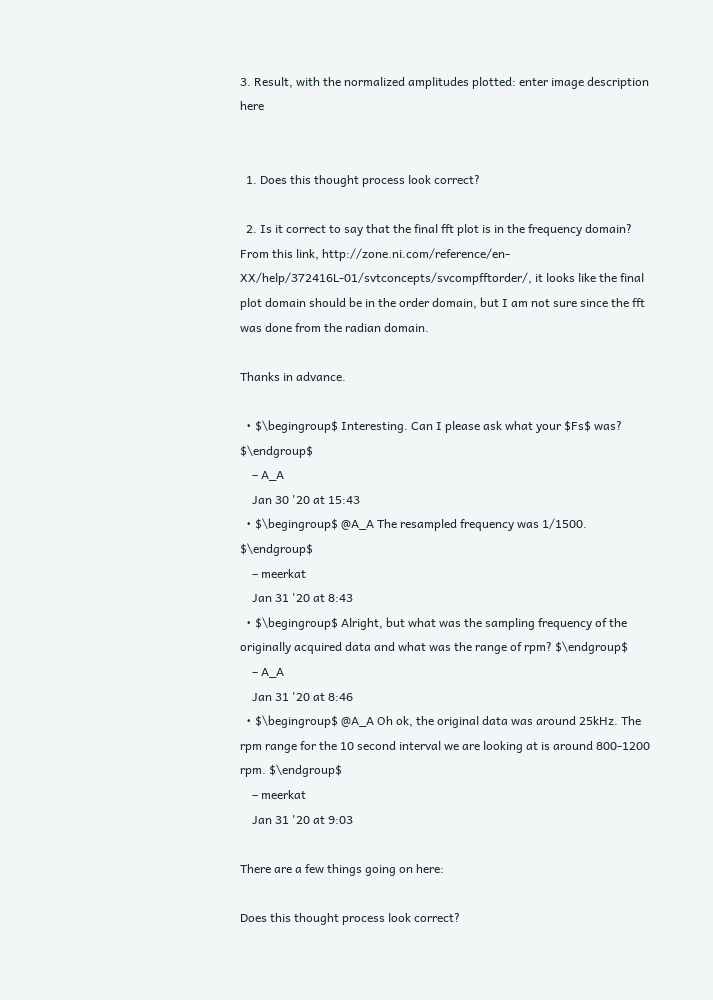3. Result, with the normalized amplitudes plotted: enter image description here


  1. Does this thought process look correct?

  2. Is it correct to say that the final fft plot is in the frequency domain? From this link, http://zone.ni.com/reference/en-XX/help/372416L-01/svtconcepts/svcompfftorder/, it looks like the final plot domain should be in the order domain, but I am not sure since the fft was done from the radian domain.

Thanks in advance.

  • $\begingroup$ Interesting. Can I please ask what your $Fs$ was? $\endgroup$
    – A_A
    Jan 30 '20 at 15:43
  • $\begingroup$ @A_A The resampled frequency was 1/1500. $\endgroup$
    – meerkat
    Jan 31 '20 at 8:43
  • $\begingroup$ Alright, but what was the sampling frequency of the originally acquired data and what was the range of rpm? $\endgroup$
    – A_A
    Jan 31 '20 at 8:46
  • $\begingroup$ @A_A Oh ok, the original data was around 25kHz. The rpm range for the 10 second interval we are looking at is around 800-1200 rpm. $\endgroup$
    – meerkat
    Jan 31 '20 at 9:03

There are a few things going on here:

Does this thought process look correct?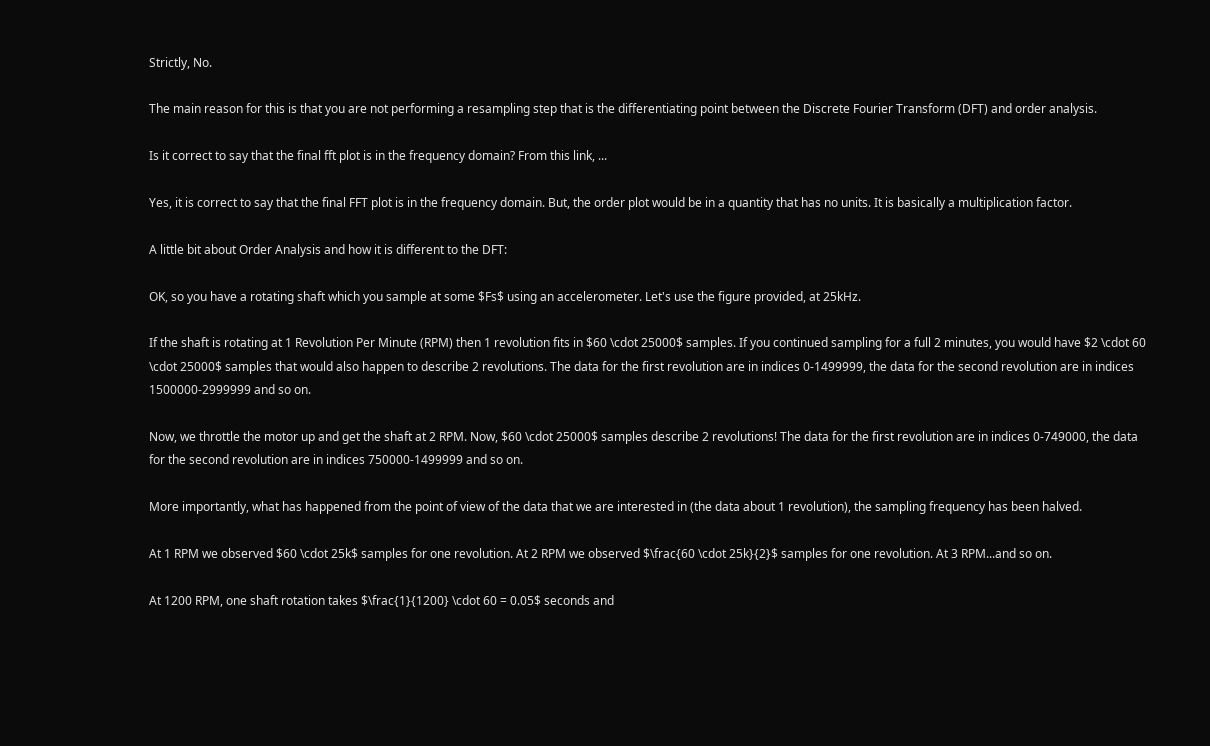Strictly, No.

The main reason for this is that you are not performing a resampling step that is the differentiating point between the Discrete Fourier Transform (DFT) and order analysis.

Is it correct to say that the final fft plot is in the frequency domain? From this link, ...

Yes, it is correct to say that the final FFT plot is in the frequency domain. But, the order plot would be in a quantity that has no units. It is basically a multiplication factor.

A little bit about Order Analysis and how it is different to the DFT:

OK, so you have a rotating shaft which you sample at some $Fs$ using an accelerometer. Let's use the figure provided, at 25kHz.

If the shaft is rotating at 1 Revolution Per Minute (RPM) then 1 revolution fits in $60 \cdot 25000$ samples. If you continued sampling for a full 2 minutes, you would have $2 \cdot 60 \cdot 25000$ samples that would also happen to describe 2 revolutions. The data for the first revolution are in indices 0-1499999, the data for the second revolution are in indices 1500000-2999999 and so on.

Now, we throttle the motor up and get the shaft at 2 RPM. Now, $60 \cdot 25000$ samples describe 2 revolutions! The data for the first revolution are in indices 0-749000, the data for the second revolution are in indices 750000-1499999 and so on.

More importantly, what has happened from the point of view of the data that we are interested in (the data about 1 revolution), the sampling frequency has been halved.

At 1 RPM we observed $60 \cdot 25k$ samples for one revolution. At 2 RPM we observed $\frac{60 \cdot 25k}{2}$ samples for one revolution. At 3 RPM...and so on.

At 1200 RPM, one shaft rotation takes $\frac{1}{1200} \cdot 60 = 0.05$ seconds and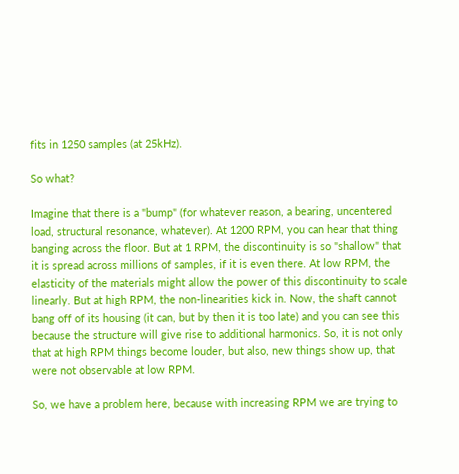fits in 1250 samples (at 25kHz).

So what?

Imagine that there is a "bump" (for whatever reason, a bearing, uncentered load, structural resonance, whatever). At 1200 RPM, you can hear that thing banging across the floor. But at 1 RPM, the discontinuity is so "shallow" that it is spread across millions of samples, if it is even there. At low RPM, the elasticity of the materials might allow the power of this discontinuity to scale linearly. But at high RPM, the non-linearities kick in. Now, the shaft cannot bang off of its housing (it can, but by then it is too late) and you can see this because the structure will give rise to additional harmonics. So, it is not only that at high RPM things become louder, but also, new things show up, that were not observable at low RPM.

So, we have a problem here, because with increasing RPM we are trying to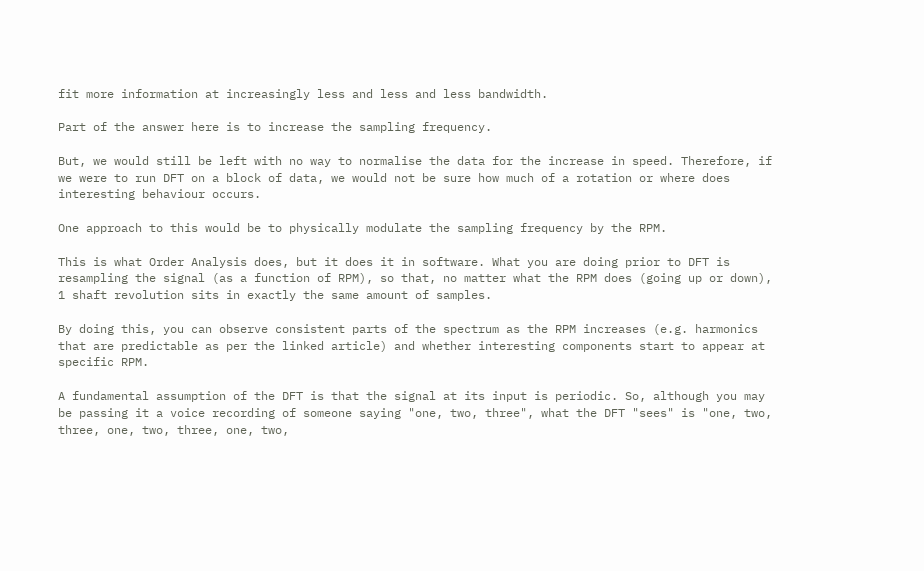fit more information at increasingly less and less and less bandwidth.

Part of the answer here is to increase the sampling frequency.

But, we would still be left with no way to normalise the data for the increase in speed. Therefore, if we were to run DFT on a block of data, we would not be sure how much of a rotation or where does interesting behaviour occurs.

One approach to this would be to physically modulate the sampling frequency by the RPM.

This is what Order Analysis does, but it does it in software. What you are doing prior to DFT is resampling the signal (as a function of RPM), so that, no matter what the RPM does (going up or down), 1 shaft revolution sits in exactly the same amount of samples.

By doing this, you can observe consistent parts of the spectrum as the RPM increases (e.g. harmonics that are predictable as per the linked article) and whether interesting components start to appear at specific RPM.

A fundamental assumption of the DFT is that the signal at its input is periodic. So, although you may be passing it a voice recording of someone saying "one, two, three", what the DFT "sees" is "one, two, three, one, two, three, one, two,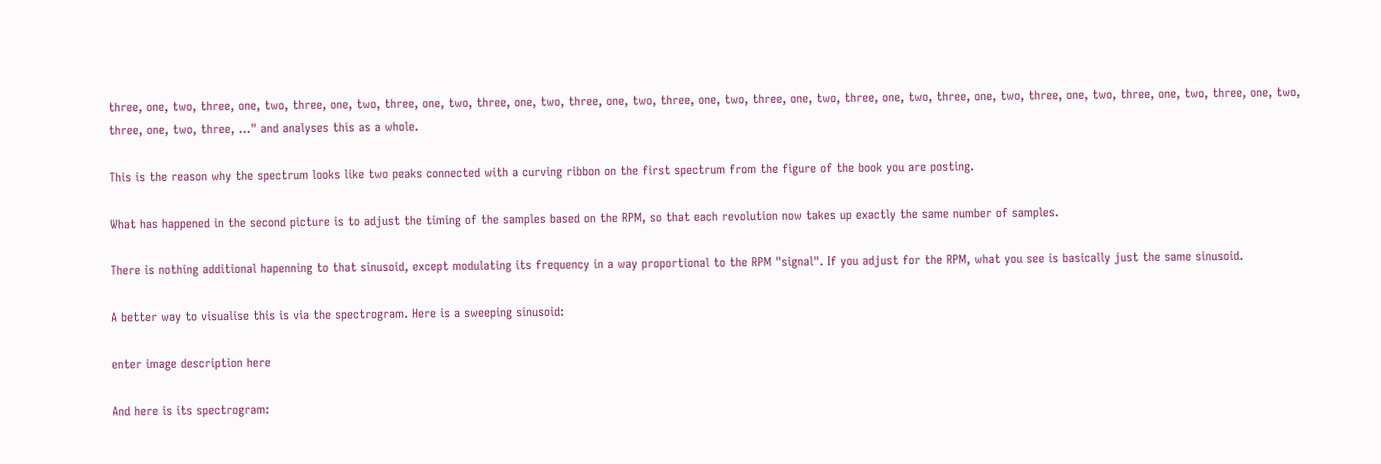three, one, two, three, one, two, three, one, two, three, one, two, three, one, two, three, one, two, three, one, two, three, one, two, three, one, two, three, one, two, three, one, two, three, one, two, three, one, two, three, one, two, three, ..." and analyses this as a whole.

This is the reason why the spectrum looks like two peaks connected with a curving ribbon on the first spectrum from the figure of the book you are posting.

What has happened in the second picture is to adjust the timing of the samples based on the RPM, so that each revolution now takes up exactly the same number of samples.

There is nothing additional hapenning to that sinusoid, except modulating its frequency in a way proportional to the RPM "signal". If you adjust for the RPM, what you see is basically just the same sinusoid.

A better way to visualise this is via the spectrogram. Here is a sweeping sinusoid:

enter image description here

And here is its spectrogram: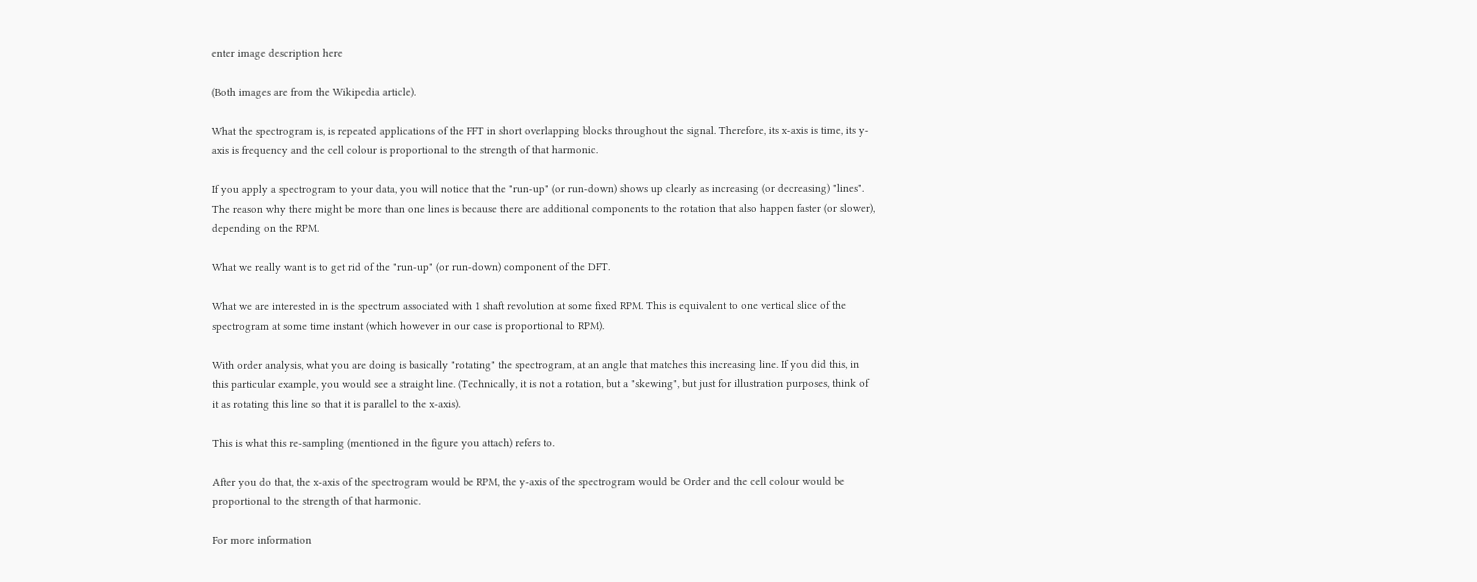enter image description here

(Both images are from the Wikipedia article).

What the spectrogram is, is repeated applications of the FFT in short overlapping blocks throughout the signal. Therefore, its x-axis is time, its y-axis is frequency and the cell colour is proportional to the strength of that harmonic.

If you apply a spectrogram to your data, you will notice that the "run-up" (or run-down) shows up clearly as increasing (or decreasing) "lines". The reason why there might be more than one lines is because there are additional components to the rotation that also happen faster (or slower), depending on the RPM.

What we really want is to get rid of the "run-up" (or run-down) component of the DFT.

What we are interested in is the spectrum associated with 1 shaft revolution at some fixed RPM. This is equivalent to one vertical slice of the spectrogram at some time instant (which however in our case is proportional to RPM).

With order analysis, what you are doing is basically "rotating" the spectrogram, at an angle that matches this increasing line. If you did this, in this particular example, you would see a straight line. (Technically, it is not a rotation, but a "skewing", but just for illustration purposes, think of it as rotating this line so that it is parallel to the x-axis).

This is what this re-sampling (mentioned in the figure you attach) refers to.

After you do that, the x-axis of the spectrogram would be RPM, the y-axis of the spectrogram would be Order and the cell colour would be proportional to the strength of that harmonic.

For more information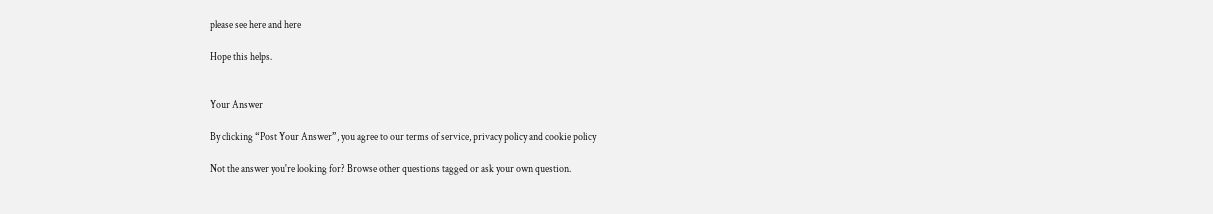please see here and here

Hope this helps.


Your Answer

By clicking “Post Your Answer”, you agree to our terms of service, privacy policy and cookie policy

Not the answer you're looking for? Browse other questions tagged or ask your own question.